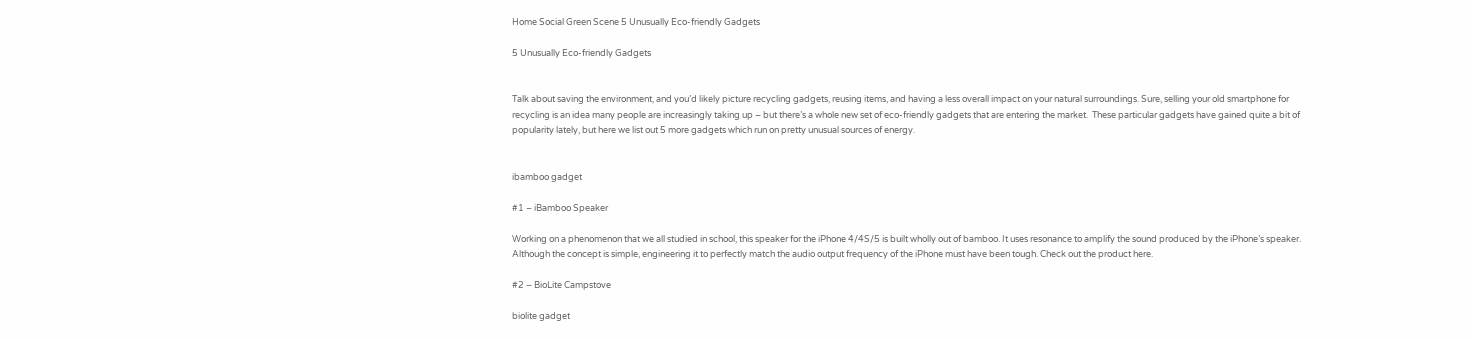Home Social Green Scene 5 Unusually Eco-friendly Gadgets

5 Unusually Eco-friendly Gadgets


Talk about saving the environment, and you’d likely picture recycling gadgets, reusing items, and having a less overall impact on your natural surroundings. Sure, selling your old smartphone for recycling is an idea many people are increasingly taking up – but there’s a whole new set of eco-friendly gadgets that are entering the market.  These particular gadgets have gained quite a bit of popularity lately, but here we list out 5 more gadgets which run on pretty unusual sources of energy.


ibamboo gadget

#1 – iBamboo Speaker

Working on a phenomenon that we all studied in school, this speaker for the iPhone 4/4S/5 is built wholly out of bamboo. It uses resonance to amplify the sound produced by the iPhone’s speaker.  Although the concept is simple, engineering it to perfectly match the audio output frequency of the iPhone must have been tough. Check out the product here.

#2 – BioLite Campstove

biolite gadget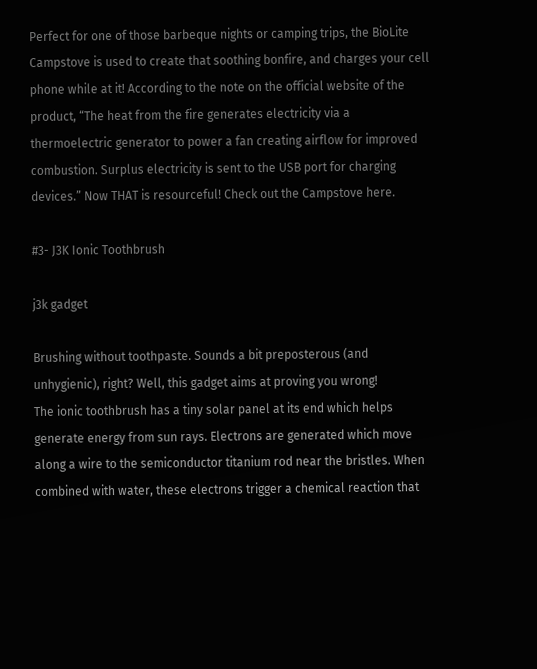Perfect for one of those barbeque nights or camping trips, the BioLite Campstove is used to create that soothing bonfire, and charges your cell phone while at it! According to the note on the official website of the product, “The heat from the fire generates electricity via a thermoelectric generator to power a fan creating airflow for improved combustion. Surplus electricity is sent to the USB port for charging devices.” Now THAT is resourceful! Check out the Campstove here.

#3- J3K Ionic Toothbrush

j3k gadget

Brushing without toothpaste. Sounds a bit preposterous (and unhygienic), right? Well, this gadget aims at proving you wrong!
The ionic toothbrush has a tiny solar panel at its end which helps generate energy from sun rays. Electrons are generated which move along a wire to the semiconductor titanium rod near the bristles. When combined with water, these electrons trigger a chemical reaction that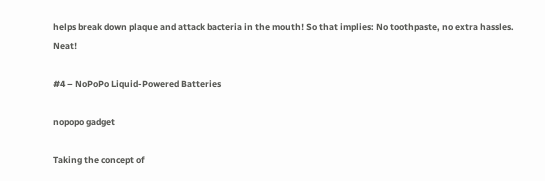helps break down plaque and attack bacteria in the mouth! So that implies: No toothpaste, no extra hassles. Neat!

#4 – NoPoPo Liquid-Powered Batteries

nopopo gadget

Taking the concept of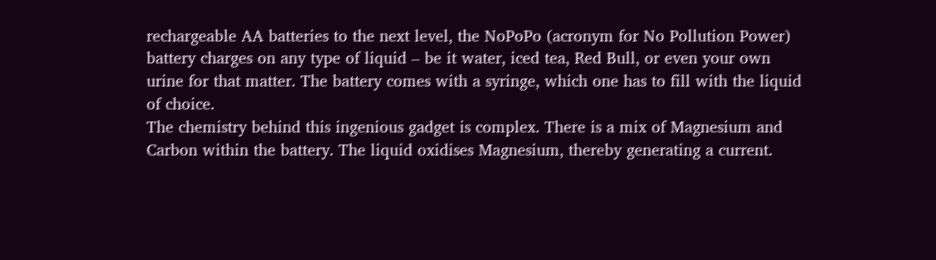rechargeable AA batteries to the next level, the NoPoPo (acronym for No Pollution Power) battery charges on any type of liquid – be it water, iced tea, Red Bull, or even your own urine for that matter. The battery comes with a syringe, which one has to fill with the liquid of choice.
The chemistry behind this ingenious gadget is complex. There is a mix of Magnesium and Carbon within the battery. The liquid oxidises Magnesium, thereby generating a current.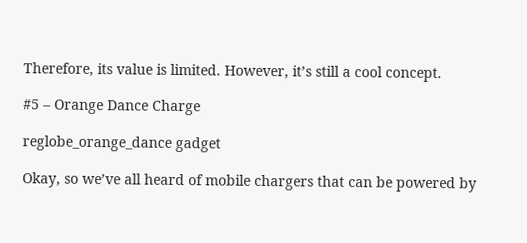Therefore, its value is limited. However, it’s still a cool concept.

#5 – Orange Dance Charge

reglobe_orange_dance gadget

Okay, so we’ve all heard of mobile chargers that can be powered by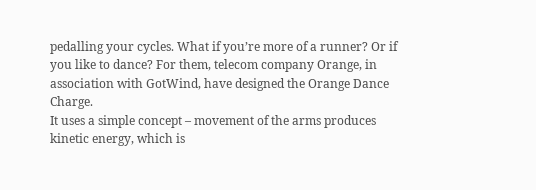pedalling your cycles. What if you’re more of a runner? Or if you like to dance? For them, telecom company Orange, in association with GotWind, have designed the Orange Dance Charge.
It uses a simple concept – movement of the arms produces kinetic energy, which is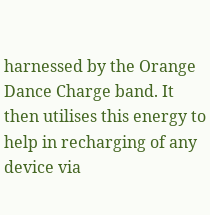harnessed by the Orange Dance Charge band. It then utilises this energy to help in recharging of any device via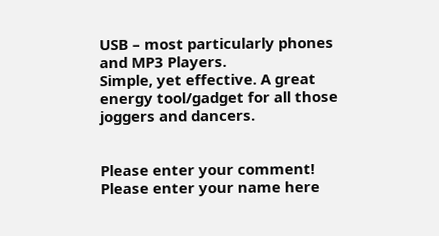USB – most particularly phones and MP3 Players.
Simple, yet effective. A great energy tool/gadget for all those joggers and dancers.


Please enter your comment!
Please enter your name here